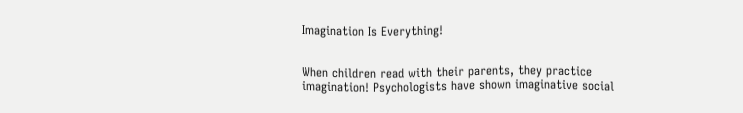Imagination Is Everything!


When children read with their parents, they practice imagination! Psychologists have shown imaginative social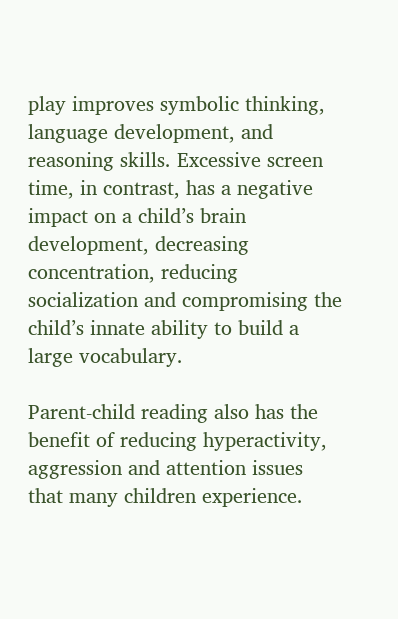play improves symbolic thinking, language development, and reasoning skills. Excessive screen time, in contrast, has a negative impact on a child’s brain development, decreasing concentration, reducing socialization and compromising the child’s innate ability to build a large vocabulary.

Parent-child reading also has the benefit of reducing hyperactivity, aggression and attention issues that many children experience.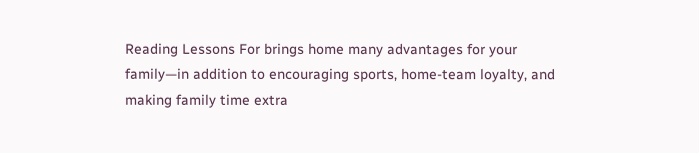Reading Lessons For brings home many advantages for your family—in addition to encouraging sports, home-team loyalty, and making family time extra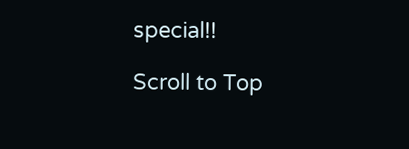special!!

Scroll to Top